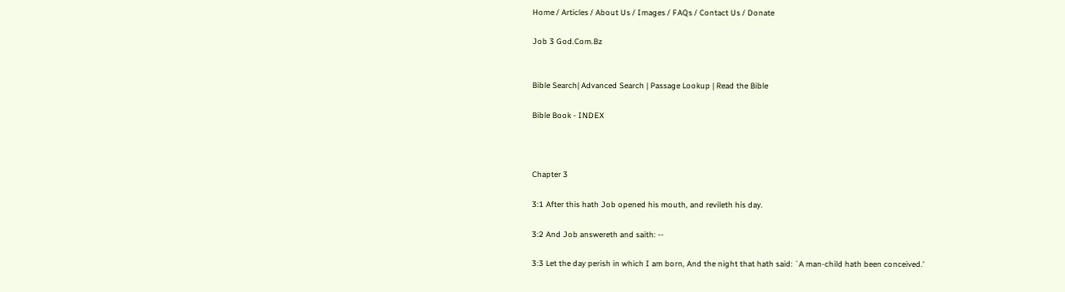Home / Articles / About Us / Images / FAQs / Contact Us / Donate

Job 3 God.Com.Bz


Bible Search| Advanced Search | Passage Lookup | Read the Bible

Bible Book - INDEX



Chapter 3

3:1 After this hath Job opened his mouth, and revileth his day.

3:2 And Job answereth and saith: --

3:3 Let the day perish in which I am born, And the night that hath said: `A man-child hath been conceived.'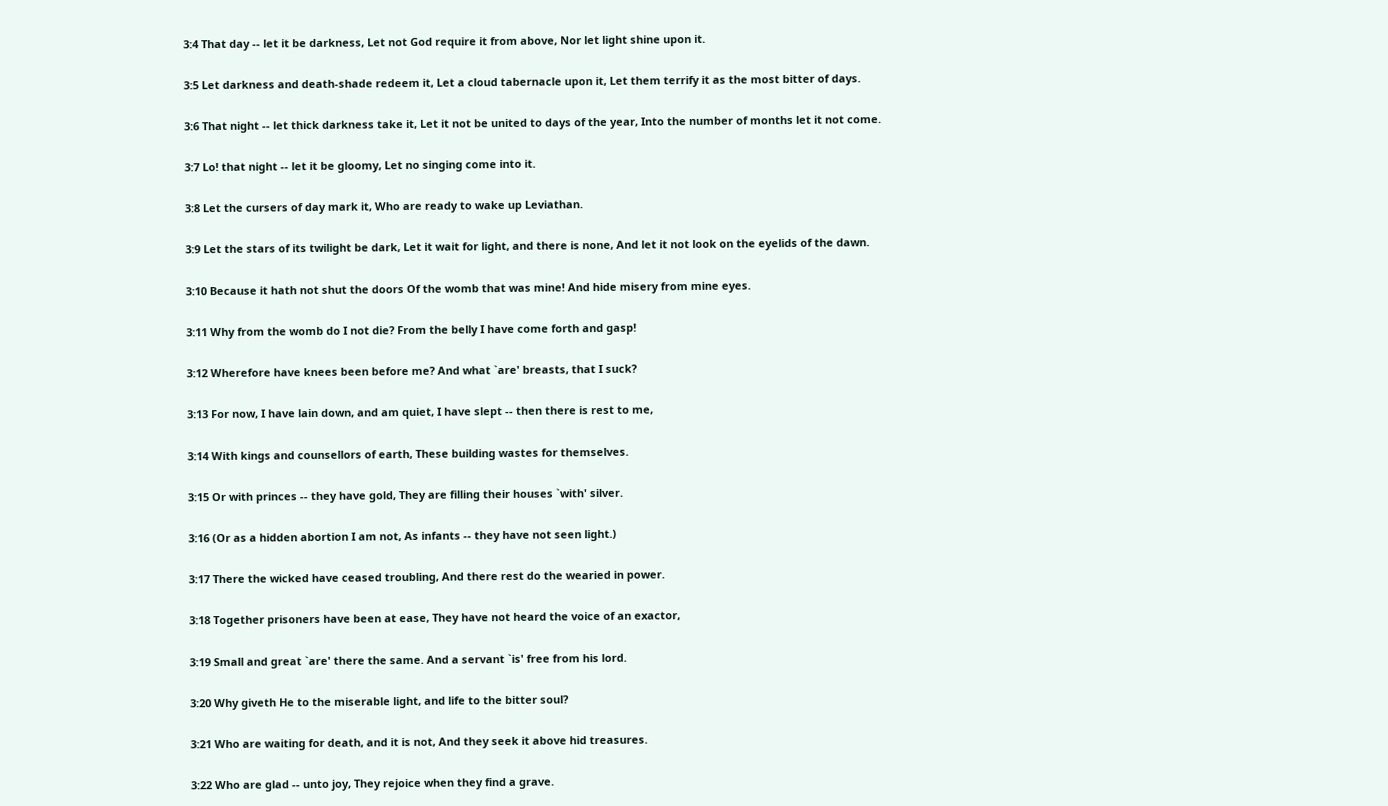3:4 That day -- let it be darkness, Let not God require it from above, Nor let light shine upon it.

3:5 Let darkness and death-shade redeem it, Let a cloud tabernacle upon it, Let them terrify it as the most bitter of days.

3:6 That night -- let thick darkness take it, Let it not be united to days of the year, Into the number of months let it not come.

3:7 Lo! that night -- let it be gloomy, Let no singing come into it.

3:8 Let the cursers of day mark it, Who are ready to wake up Leviathan.

3:9 Let the stars of its twilight be dark, Let it wait for light, and there is none, And let it not look on the eyelids of the dawn.

3:10 Because it hath not shut the doors Of the womb that was mine! And hide misery from mine eyes.

3:11 Why from the womb do I not die? From the belly I have come forth and gasp!

3:12 Wherefore have knees been before me? And what `are' breasts, that I suck?

3:13 For now, I have lain down, and am quiet, I have slept -- then there is rest to me,

3:14 With kings and counsellors of earth, These building wastes for themselves.

3:15 Or with princes -- they have gold, They are filling their houses `with' silver.

3:16 (Or as a hidden abortion I am not, As infants -- they have not seen light.)

3:17 There the wicked have ceased troubling, And there rest do the wearied in power.

3:18 Together prisoners have been at ease, They have not heard the voice of an exactor,

3:19 Small and great `are' there the same. And a servant `is' free from his lord.

3:20 Why giveth He to the miserable light, and life to the bitter soul?

3:21 Who are waiting for death, and it is not, And they seek it above hid treasures.

3:22 Who are glad -- unto joy, They rejoice when they find a grave.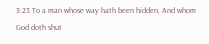3:23 To a man whose way hath been hidden, And whom God doth shut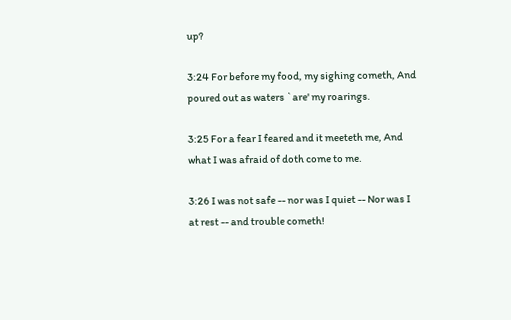up?

3:24 For before my food, my sighing cometh, And poured out as waters `are' my roarings.

3:25 For a fear I feared and it meeteth me, And what I was afraid of doth come to me.

3:26 I was not safe -- nor was I quiet -- Nor was I at rest -- and trouble cometh!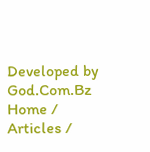Developed by God.Com.Bz
Home / Articles /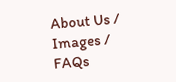About Us / Images /
FAQs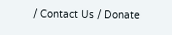/ Contact Us / Donate